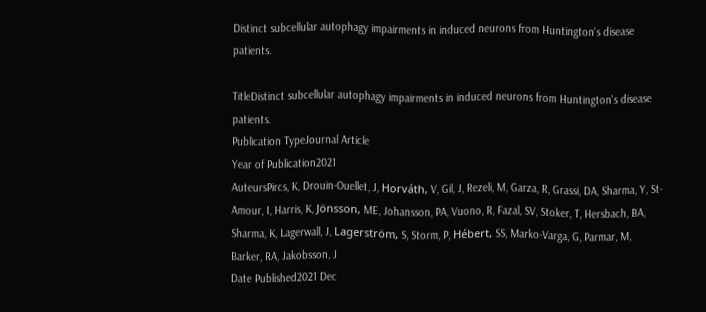Distinct subcellular autophagy impairments in induced neurons from Huntington's disease patients.

TitleDistinct subcellular autophagy impairments in induced neurons from Huntington's disease patients.
Publication TypeJournal Article
Year of Publication2021
AuteursPircs, K, Drouin-Ouellet, J, Horváth, V, Gil, J, Rezeli, M, Garza, R, Grassi, DA, Sharma, Y, St-Amour, I, Harris, K, Jönsson, ME, Johansson, PA, Vuono, R, Fazal, SV, Stoker, T, Hersbach, BA, Sharma, K, Lagerwall, J, Lagerström, S, Storm, P, Hébert, SS, Marko-Varga, G, Parmar, M, Barker, RA, Jakobsson, J
Date Published2021 Dec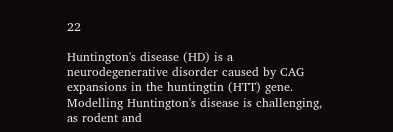22

Huntington's disease (HD) is a neurodegenerative disorder caused by CAG expansions in the huntingtin (HTT) gene. Modelling Huntington's disease is challenging, as rodent and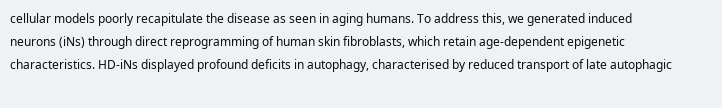cellular models poorly recapitulate the disease as seen in aging humans. To address this, we generated induced neurons (iNs) through direct reprogramming of human skin fibroblasts, which retain age-dependent epigenetic characteristics. HD-iNs displayed profound deficits in autophagy, characterised by reduced transport of late autophagic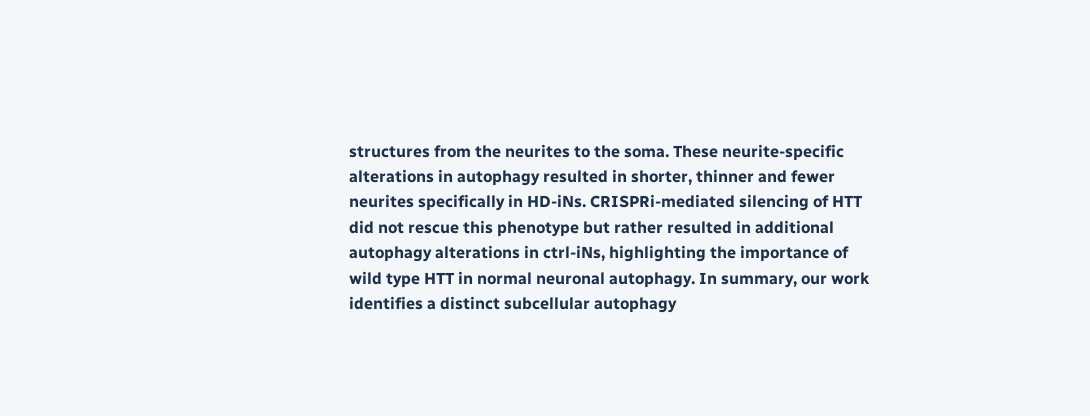structures from the neurites to the soma. These neurite-specific alterations in autophagy resulted in shorter, thinner and fewer neurites specifically in HD-iNs. CRISPRi-mediated silencing of HTT did not rescue this phenotype but rather resulted in additional autophagy alterations in ctrl-iNs, highlighting the importance of wild type HTT in normal neuronal autophagy. In summary, our work identifies a distinct subcellular autophagy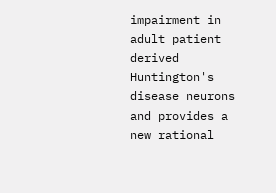impairment in adult patient derived Huntington's disease neurons and provides a new rational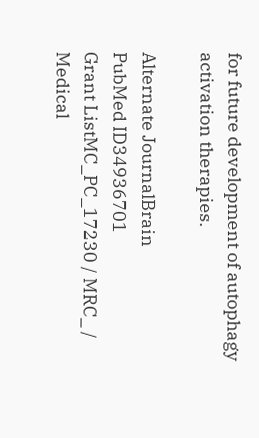for future development of autophagy activation therapies.

Alternate JournalBrain
PubMed ID34936701
Grant ListMC_PC_17230 / MRC_ / Medical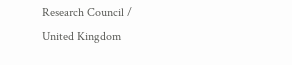Research Council / United Kingdom